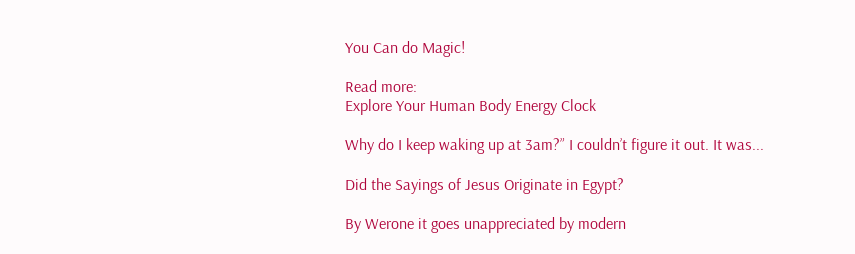You Can do Magic!

Read more:
Explore Your Human Body Energy Clock

Why do I keep waking up at 3am?” I couldn’t figure it out. It was...

Did the Sayings of Jesus Originate in Egypt?

By Werone it goes unappreciated by modern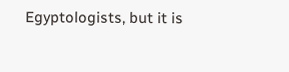Egyptologists, but it is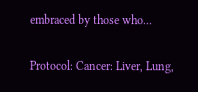embraced by those who...

Protocol: Cancer: Liver, Lung,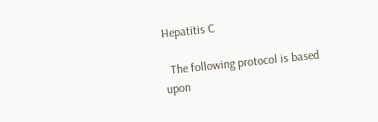Hepatitis C

  The following protocol is based upon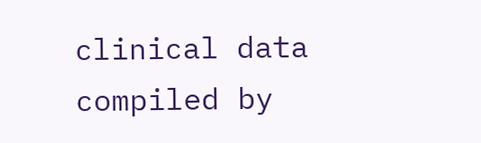clinical data compiled by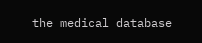the medical database